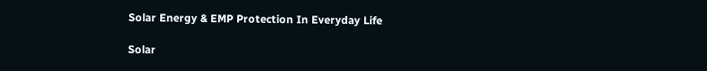Solar Energy & EMP Protection In Everyday Life

Solar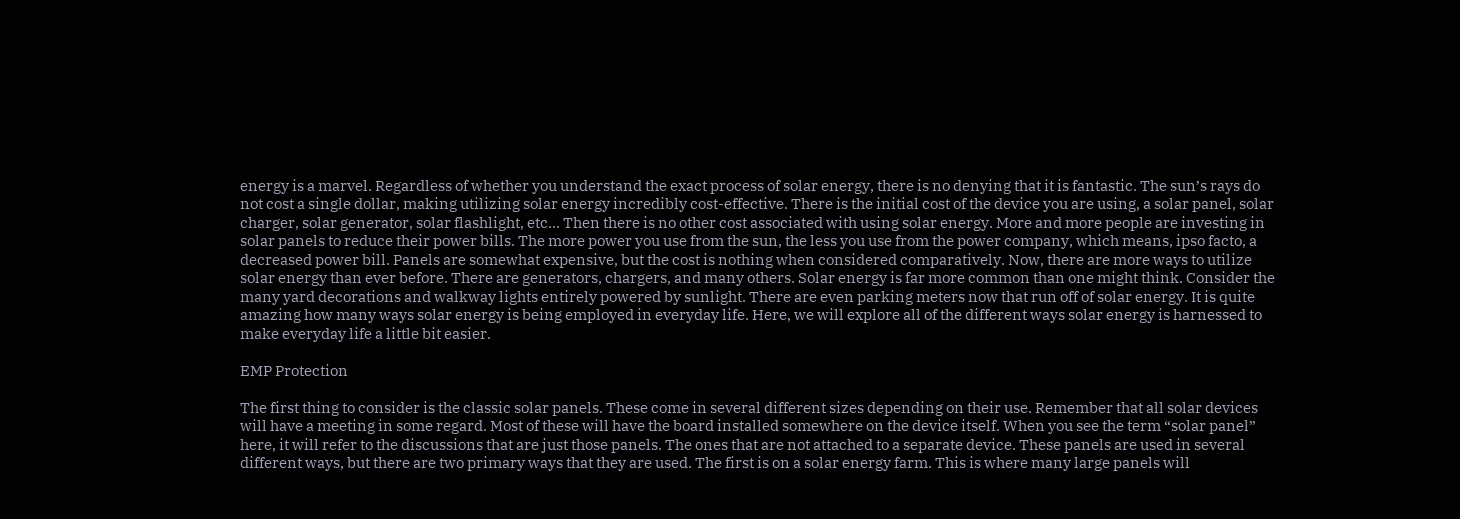energy is a marvel. Regardless of whether you understand the exact process of solar energy, there is no denying that it is fantastic. The sun’s rays do not cost a single dollar, making utilizing solar energy incredibly cost-effective. There is the initial cost of the device you are using, a solar panel, solar charger, solar generator, solar flashlight, etc… Then there is no other cost associated with using solar energy. More and more people are investing in solar panels to reduce their power bills. The more power you use from the sun, the less you use from the power company, which means, ipso facto, a decreased power bill. Panels are somewhat expensive, but the cost is nothing when considered comparatively. Now, there are more ways to utilize solar energy than ever before. There are generators, chargers, and many others. Solar energy is far more common than one might think. Consider the many yard decorations and walkway lights entirely powered by sunlight. There are even parking meters now that run off of solar energy. It is quite amazing how many ways solar energy is being employed in everyday life. Here, we will explore all of the different ways solar energy is harnessed to make everyday life a little bit easier.

EMP Protection

The first thing to consider is the classic solar panels. These come in several different sizes depending on their use. Remember that all solar devices will have a meeting in some regard. Most of these will have the board installed somewhere on the device itself. When you see the term “solar panel” here, it will refer to the discussions that are just those panels. The ones that are not attached to a separate device. These panels are used in several different ways, but there are two primary ways that they are used. The first is on a solar energy farm. This is where many large panels will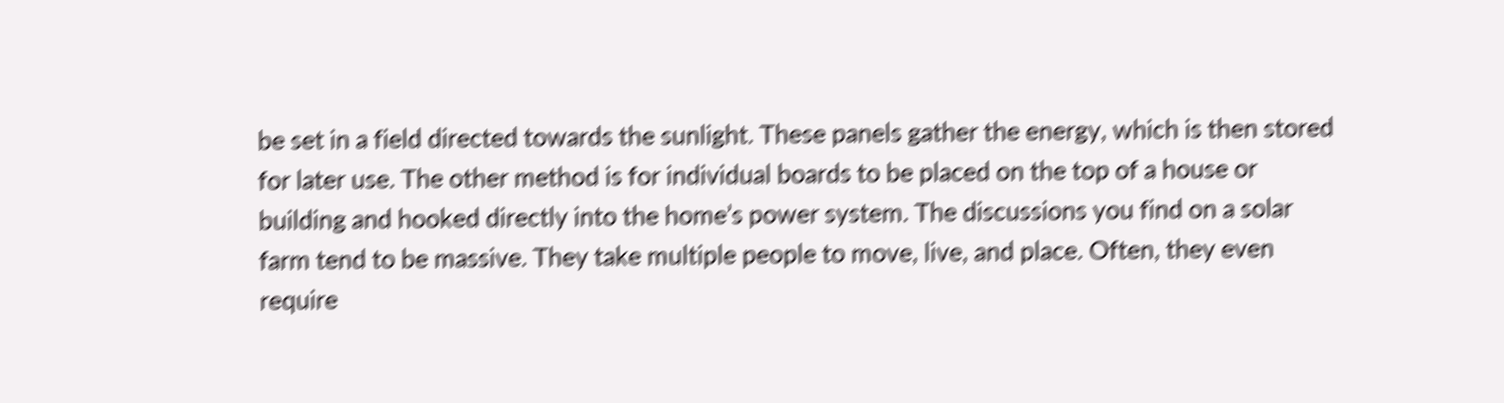be set in a field directed towards the sunlight. These panels gather the energy, which is then stored for later use. The other method is for individual boards to be placed on the top of a house or building and hooked directly into the home’s power system. The discussions you find on a solar farm tend to be massive. They take multiple people to move, live, and place. Often, they even require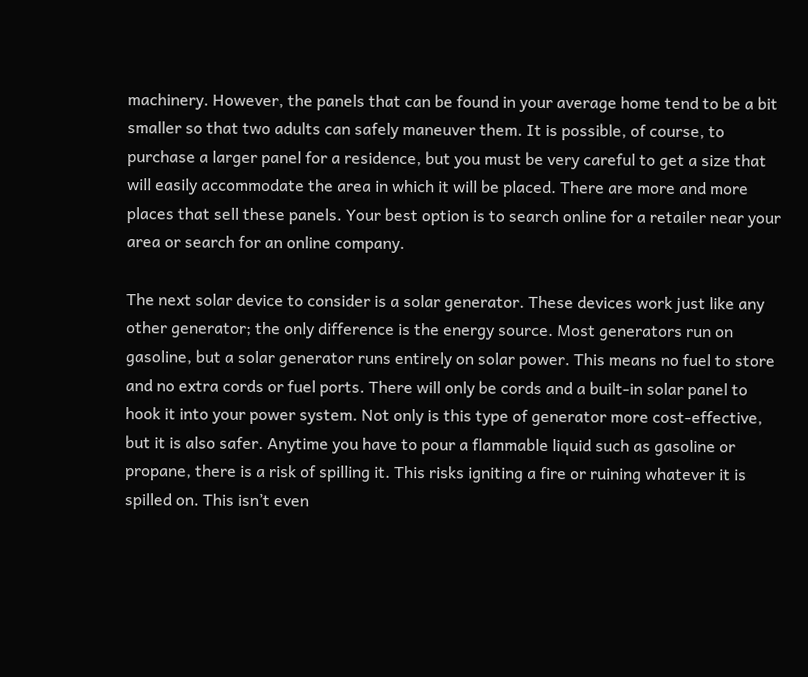machinery. However, the panels that can be found in your average home tend to be a bit smaller so that two adults can safely maneuver them. It is possible, of course, to purchase a larger panel for a residence, but you must be very careful to get a size that will easily accommodate the area in which it will be placed. There are more and more places that sell these panels. Your best option is to search online for a retailer near your area or search for an online company.

The next solar device to consider is a solar generator. These devices work just like any other generator; the only difference is the energy source. Most generators run on gasoline, but a solar generator runs entirely on solar power. This means no fuel to store and no extra cords or fuel ports. There will only be cords and a built-in solar panel to hook it into your power system. Not only is this type of generator more cost-effective, but it is also safer. Anytime you have to pour a flammable liquid such as gasoline or propane, there is a risk of spilling it. This risks igniting a fire or ruining whatever it is spilled on. This isn’t even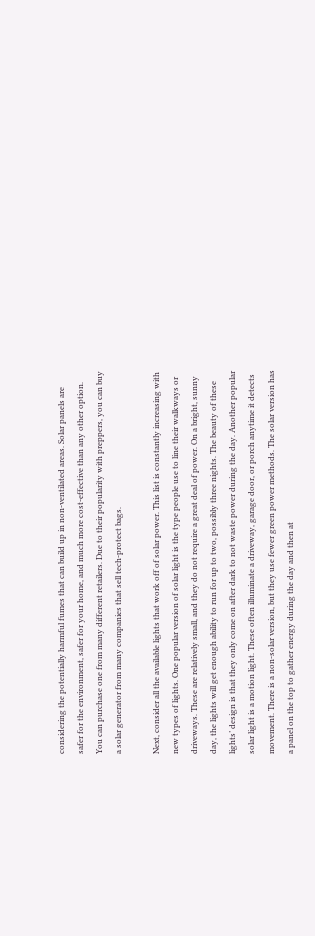considering the potentially harmful fumes that can build up in non-ventilated areas. Solar panels are safer for the environment, safer for your home, and much more cost-effective than any other option. You can purchase one from many different retailers. Due to their popularity with preppers, you can buy a solar generator from many companies that sell tech-protect bags.

Next, consider all the available lights that work off of solar power. This list is constantly increasing with new types of lights. One popular version of solar light is the type people use to line their walkways or driveways. These are relatively small, and they do not require a great deal of power. On a bright, sunny day, the lights will get enough ability to run for up to two, possibly three nights. The beauty of these lights’ design is that they only come on after dark to not waste power during the day. Another popular solar light is a motion light. These often illuminate a driveway, garage door, or porch anytime it detects movement. There is a non-solar version, but they use fewer green power methods. The solar version has a panel on the top to gather energy during the day and then at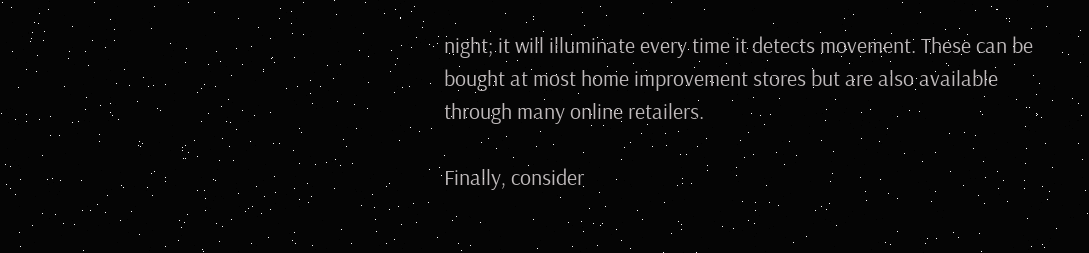night; it will illuminate every time it detects movement. These can be bought at most home improvement stores but are also available through many online retailers.

Finally, consider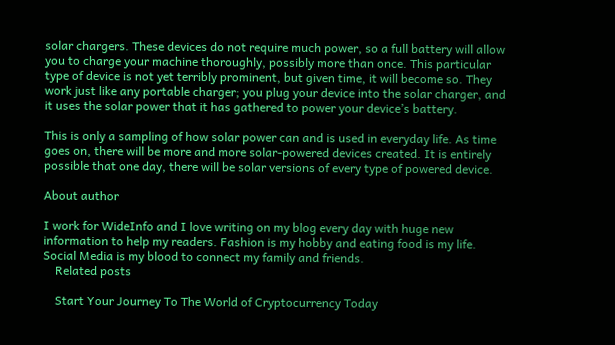solar chargers. These devices do not require much power, so a full battery will allow you to charge your machine thoroughly, possibly more than once. This particular type of device is not yet terribly prominent, but given time, it will become so. They work just like any portable charger; you plug your device into the solar charger, and it uses the solar power that it has gathered to power your device’s battery.

This is only a sampling of how solar power can and is used in everyday life. As time goes on, there will be more and more solar-powered devices created. It is entirely possible that one day, there will be solar versions of every type of powered device.

About author

I work for WideInfo and I love writing on my blog every day with huge new information to help my readers. Fashion is my hobby and eating food is my life. Social Media is my blood to connect my family and friends.
    Related posts

    Start Your Journey To The World of Cryptocurrency Today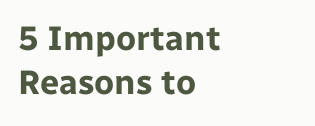5 Important Reasons to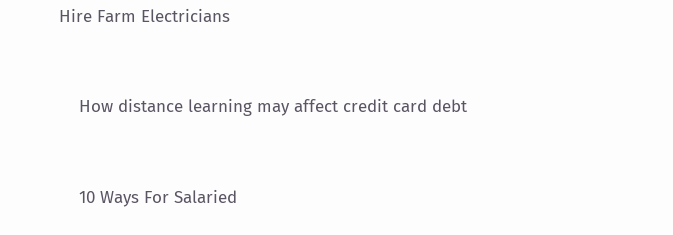Hire Farm Electricians


    How distance learning may affect credit card debt


    10 Ways For Salaried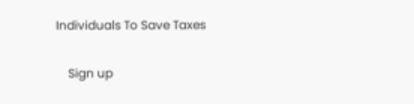Individuals To Save Taxes

    Sign up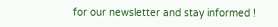for our newsletter and stay informed !